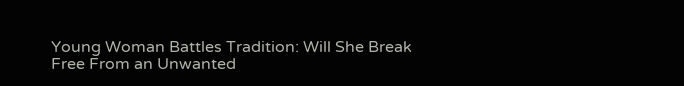Young Woman Battles Tradition: Will She Break Free From an Unwanted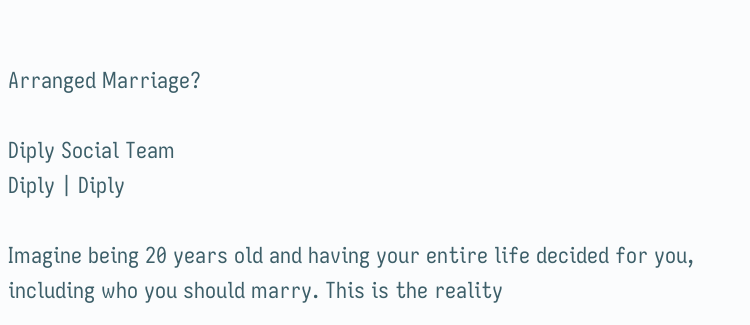Arranged Marriage?

Diply Social Team
Diply | Diply

Imagine being 20 years old and having your entire life decided for you, including who you should marry. This is the reality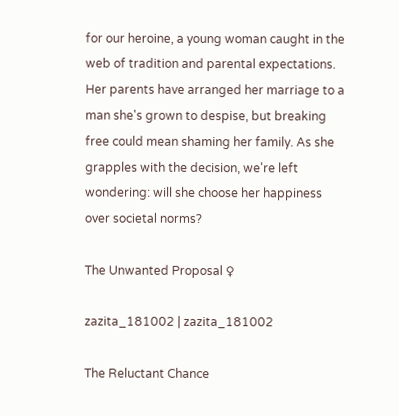for our heroine, a young woman caught in the web of tradition and parental expectations. Her parents have arranged her marriage to a man she's grown to despise, but breaking free could mean shaming her family. As she grapples with the decision, we're left wondering: will she choose her happiness over societal norms?

The Unwanted Proposal ♀

zazita_181002 | zazita_181002

The Reluctant Chance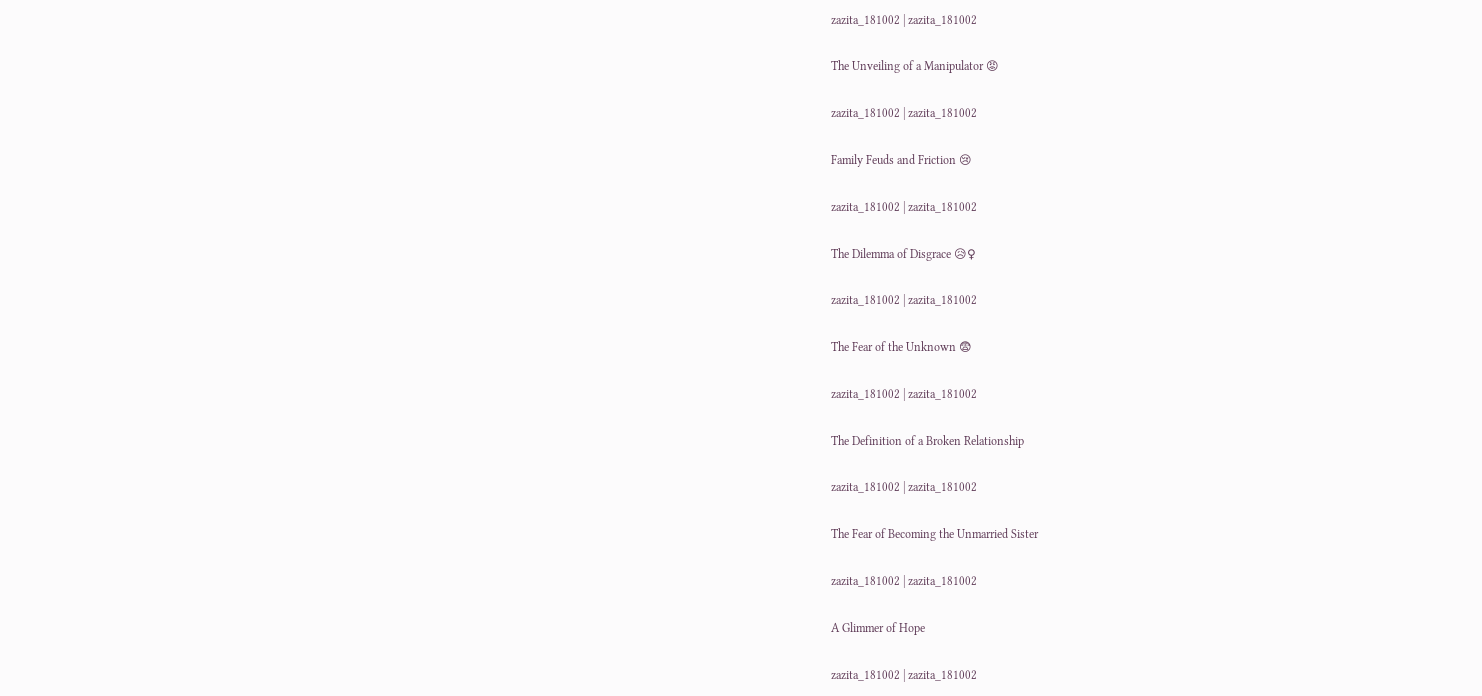zazita_181002 | zazita_181002

The Unveiling of a Manipulator 😡

zazita_181002 | zazita_181002

Family Feuds and Friction 😢

zazita_181002 | zazita_181002

The Dilemma of Disgrace 😥♀

zazita_181002 | zazita_181002

The Fear of the Unknown 😨

zazita_181002 | zazita_181002

The Definition of a Broken Relationship

zazita_181002 | zazita_181002

The Fear of Becoming the Unmarried Sister

zazita_181002 | zazita_181002

A Glimmer of Hope

zazita_181002 | zazita_181002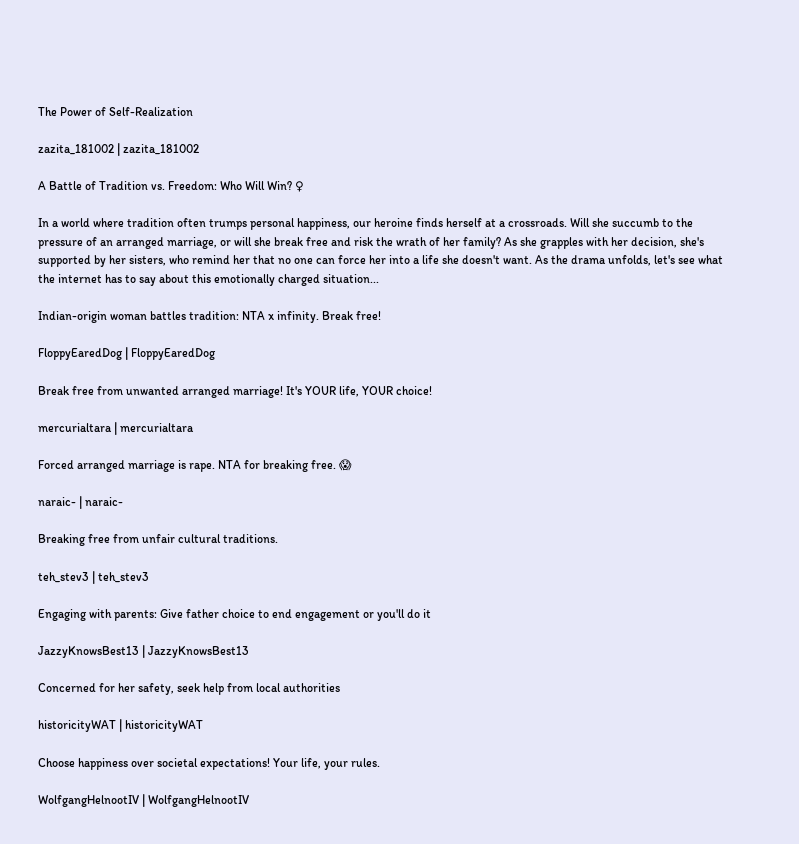The Power of Self-Realization

zazita_181002 | zazita_181002

A Battle of Tradition vs. Freedom: Who Will Win? ♀

In a world where tradition often trumps personal happiness, our heroine finds herself at a crossroads. Will she succumb to the pressure of an arranged marriage, or will she break free and risk the wrath of her family? As she grapples with her decision, she's supported by her sisters, who remind her that no one can force her into a life she doesn't want. As the drama unfolds, let's see what the internet has to say about this emotionally charged situation...

Indian-origin woman battles tradition: NTA x infinity. Break free!

FloppyEaredDog | FloppyEaredDog

Break free from unwanted arranged marriage! It's YOUR life, YOUR choice!

mercurialtara | mercurialtara

Forced arranged marriage is rape. NTA for breaking free. 😱

naraic- | naraic-

Breaking free from unfair cultural traditions.

teh_stev3 | teh_stev3

Engaging with parents: Give father choice to end engagement or you'll do it

JazzyKnowsBest13 | JazzyKnowsBest13

Concerned for her safety, seek help from local authorities

historicityWAT | historicityWAT

Choose happiness over societal expectations! Your life, your rules.

WolfgangHelnootIV | WolfgangHelnootIV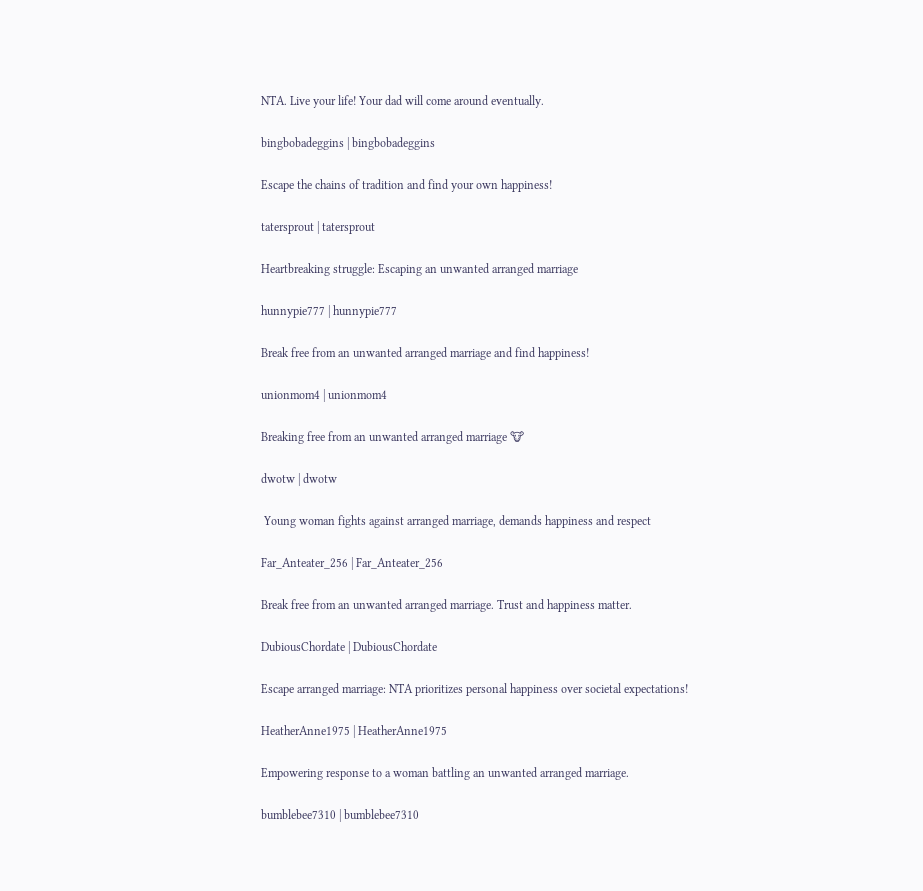NTA. Live your life! Your dad will come around eventually.

bingbobadeggins | bingbobadeggins

Escape the chains of tradition and find your own happiness!

tatersprout | tatersprout

Heartbreaking struggle: Escaping an unwanted arranged marriage

hunnypie777 | hunnypie777

Break free from an unwanted arranged marriage and find happiness!

unionmom4 | unionmom4

Breaking free from an unwanted arranged marriage 🐮

dwotw | dwotw

 Young woman fights against arranged marriage, demands happiness and respect

Far_Anteater_256 | Far_Anteater_256

Break free from an unwanted arranged marriage. Trust and happiness matter.

DubiousChordate | DubiousChordate

Escape arranged marriage: NTA prioritizes personal happiness over societal expectations!

HeatherAnne1975 | HeatherAnne1975

Empowering response to a woman battling an unwanted arranged marriage.

bumblebee7310 | bumblebee7310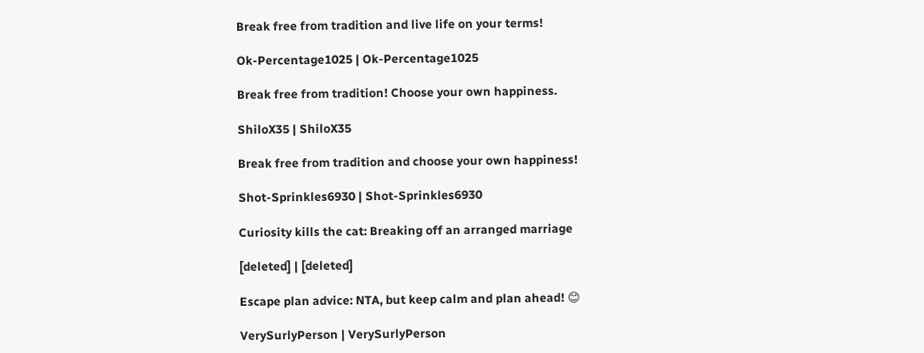Break free from tradition and live life on your terms!

Ok-Percentage1025 | Ok-Percentage1025

Break free from tradition! Choose your own happiness.

ShiloX35 | ShiloX35

Break free from tradition and choose your own happiness!

Shot-Sprinkles6930 | Shot-Sprinkles6930

Curiosity kills the cat: Breaking off an arranged marriage

[deleted] | [deleted]

Escape plan advice: NTA, but keep calm and plan ahead! 😊

VerySurlyPerson | VerySurlyPerson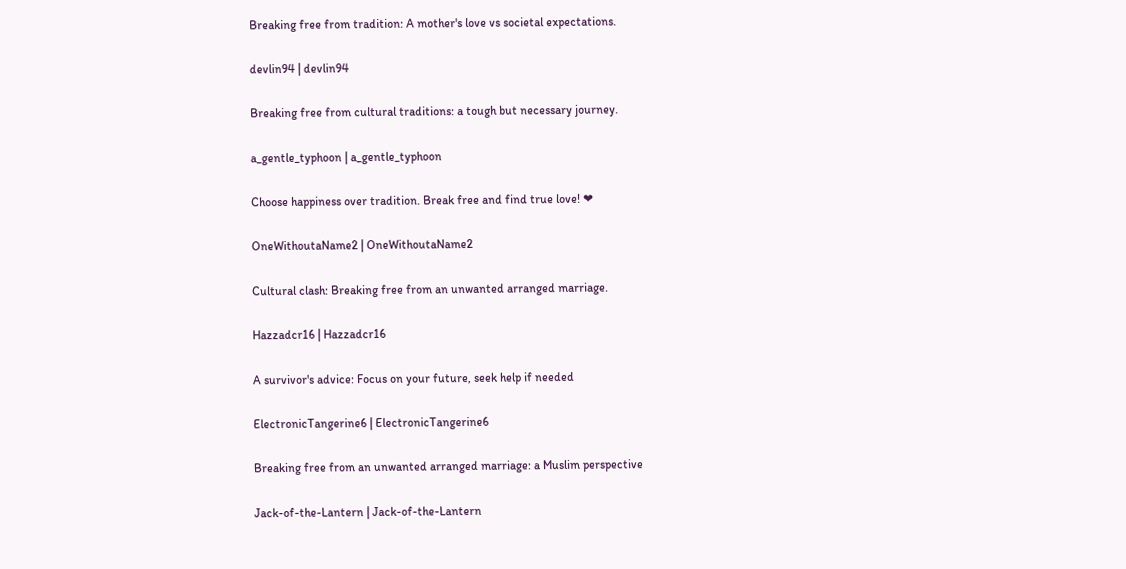Breaking free from tradition: A mother's love vs societal expectations.

devlin94 | devlin94

Breaking free from cultural traditions: a tough but necessary journey.

a_gentle_typhoon | a_gentle_typhoon

Choose happiness over tradition. Break free and find true love! ❤

OneWithoutaName2 | OneWithoutaName2

Cultural clash: Breaking free from an unwanted arranged marriage.

Hazzadcr16 | Hazzadcr16

A survivor's advice: Focus on your future, seek help if needed

ElectronicTangerine6 | ElectronicTangerine6

Breaking free from an unwanted arranged marriage: a Muslim perspective

Jack-of-the-Lantern | Jack-of-the-Lantern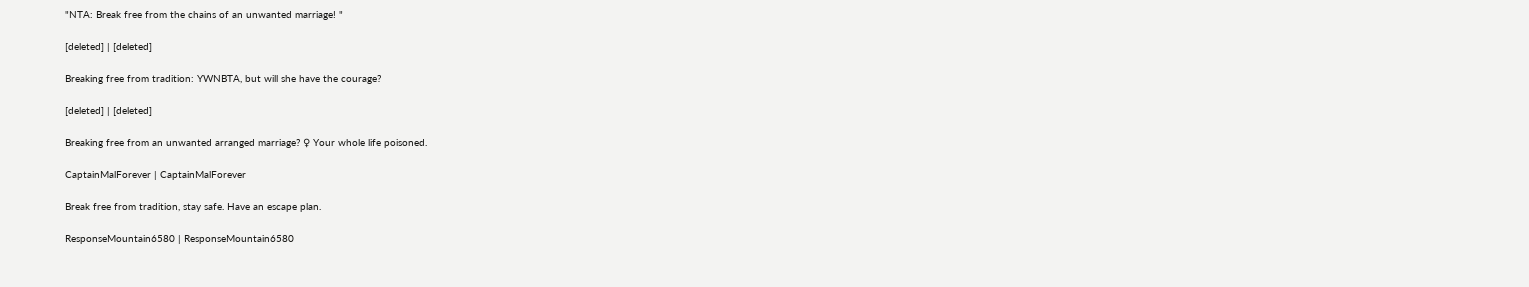"NTA: Break free from the chains of an unwanted marriage! "

[deleted] | [deleted]

Breaking free from tradition: YWNBTA, but will she have the courage?

[deleted] | [deleted]

Breaking free from an unwanted arranged marriage? ♀ Your whole life poisoned.

CaptainMalForever | CaptainMalForever

Break free from tradition, stay safe. Have an escape plan.

ResponseMountain6580 | ResponseMountain6580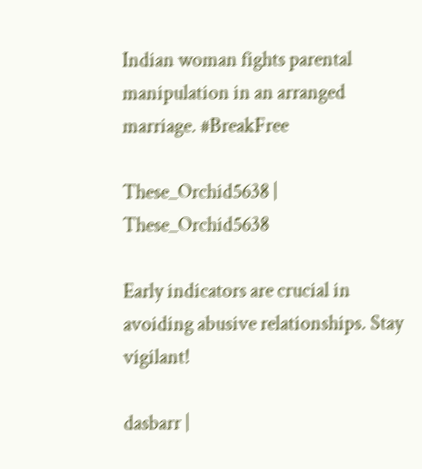Indian woman fights parental manipulation in an arranged marriage. #BreakFree

These_Orchid5638 | These_Orchid5638

Early indicators are crucial in avoiding abusive relationships. Stay vigilant!

dasbarr |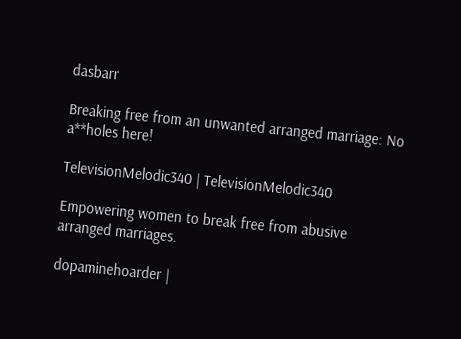dasbarr

Breaking free from an unwanted arranged marriage: No a**holes here!

TelevisionMelodic340 | TelevisionMelodic340

Empowering women to break free from abusive arranged marriages.

dopaminehoarder |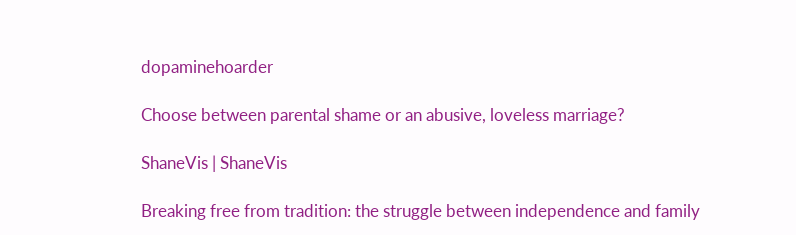dopaminehoarder

Choose between parental shame or an abusive, loveless marriage?

ShaneVis | ShaneVis

Breaking free from tradition: the struggle between independence and family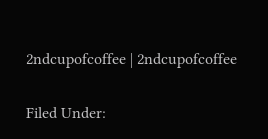2ndcupofcoffee | 2ndcupofcoffee

Filed Under: